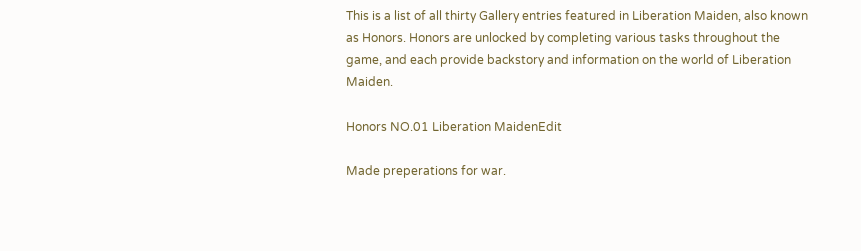This is a list of all thirty Gallery entries featured in Liberation Maiden, also known as Honors. Honors are unlocked by completing various tasks throughout the game, and each provide backstory and information on the world of Liberation Maiden.

Honors NO.01 Liberation MaidenEdit

Made preperations for war.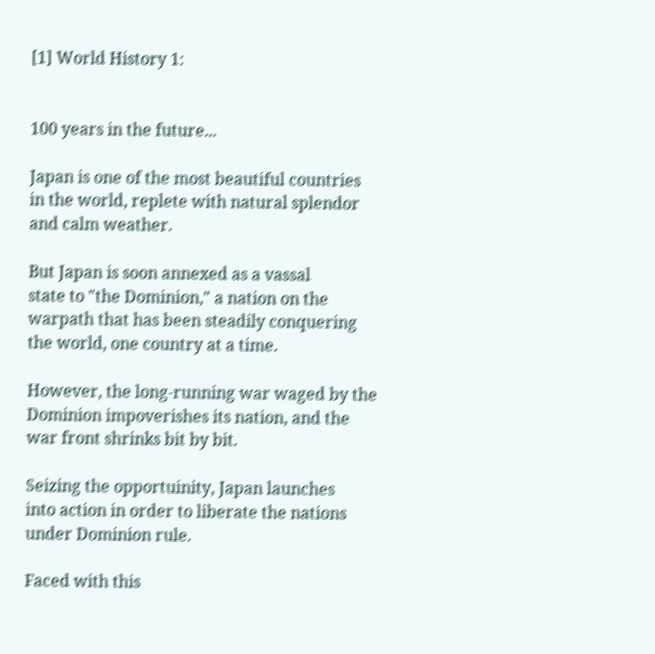[1] World History 1:


100 years in the future...

Japan is one of the most beautiful countries
in the world, replete with natural splendor
and calm weather.

But Japan is soon annexed as a vassal
state to "the Dominion," a nation on the
warpath that has been steadily conquering
the world, one country at a time.

However, the long-running war waged by the
Dominion impoverishes its nation, and the
war front shrinks bit by bit.

Seizing the opportuinity, Japan launches
into action in order to liberate the nations
under Dominion rule.

Faced with this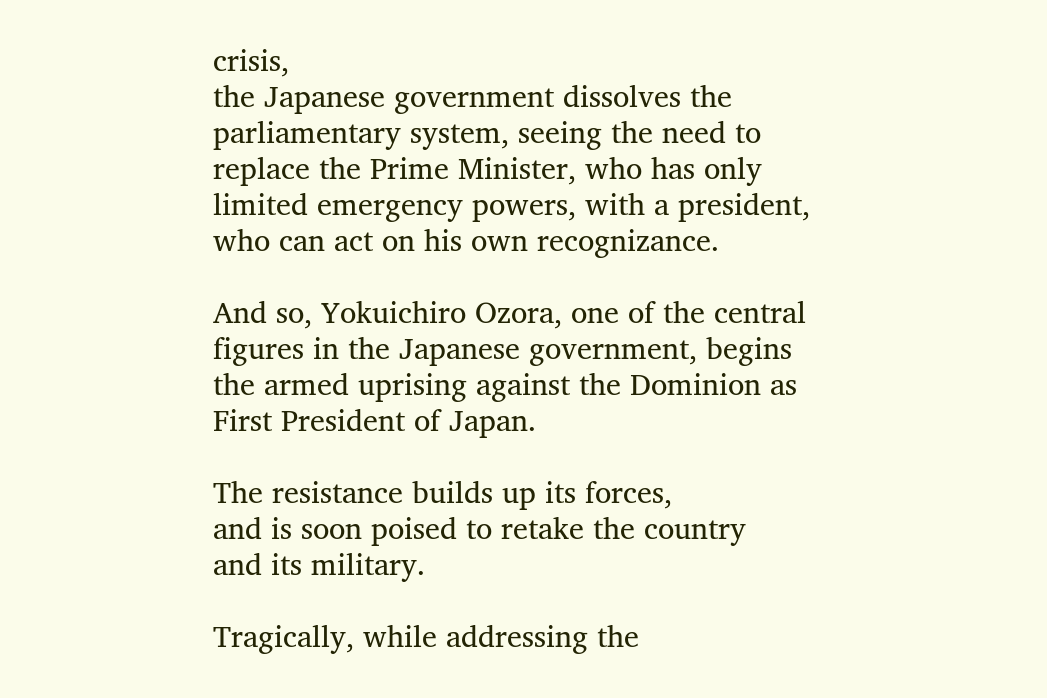crisis,
the Japanese government dissolves the
parliamentary system, seeing the need to
replace the Prime Minister, who has only
limited emergency powers, with a president,
who can act on his own recognizance.

And so, Yokuichiro Ozora, one of the central
figures in the Japanese government, begins
the armed uprising against the Dominion as
First President of Japan.

The resistance builds up its forces,
and is soon poised to retake the country
and its military.

Tragically, while addressing the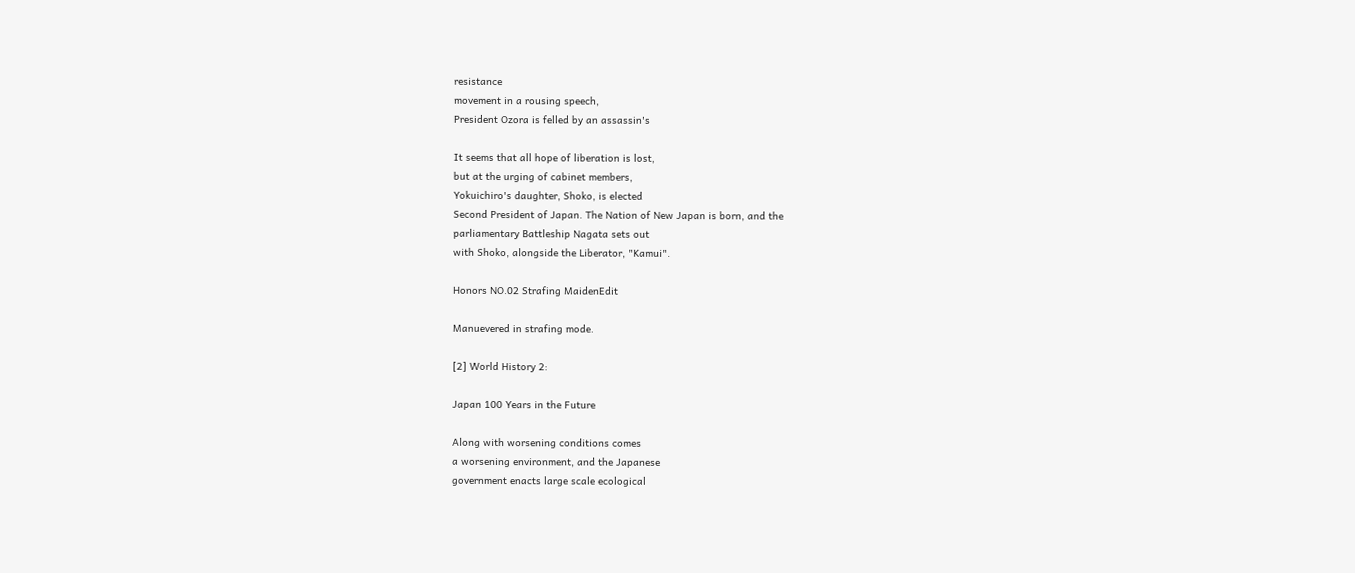resistance
movement in a rousing speech,
President Ozora is felled by an assassin's

It seems that all hope of liberation is lost,
but at the urging of cabinet members,
Yokuichiro's daughter, Shoko, is elected
Second President of Japan. The Nation of New Japan is born, and the
parliamentary Battleship Nagata sets out
with Shoko, alongside the Liberator, "Kamui".

Honors NO.02 Strafing MaidenEdit

Manuevered in strafing mode.

[2] World History 2:

Japan 100 Years in the Future

Along with worsening conditions comes
a worsening environment, and the Japanese
government enacts large scale ecological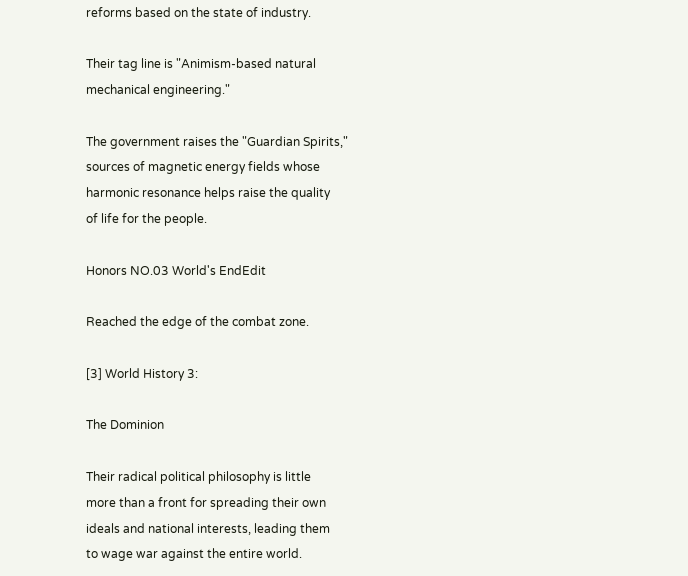reforms based on the state of industry.

Their tag line is "Animism-based natural
mechanical engineering."

The government raises the "Guardian Spirits,"
sources of magnetic energy fields whose
harmonic resonance helps raise the quality
of life for the people.

Honors NO.03 World's EndEdit

Reached the edge of the combat zone.

[3] World History 3:

The Dominion

Their radical political philosophy is little
more than a front for spreading their own
ideals and national interests, leading them
to wage war against the entire world.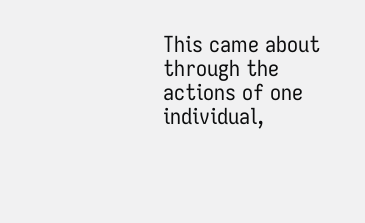This came about through the actions of one
individual,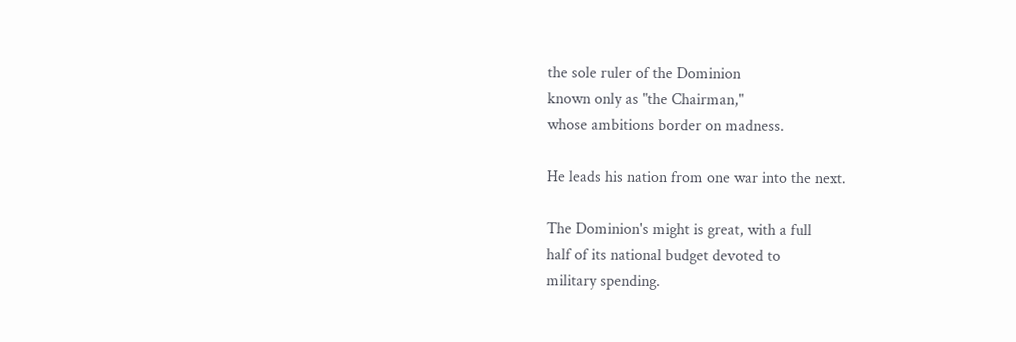the sole ruler of the Dominion
known only as "the Chairman,"
whose ambitions border on madness.

He leads his nation from one war into the next.

The Dominion's might is great, with a full
half of its national budget devoted to
military spending.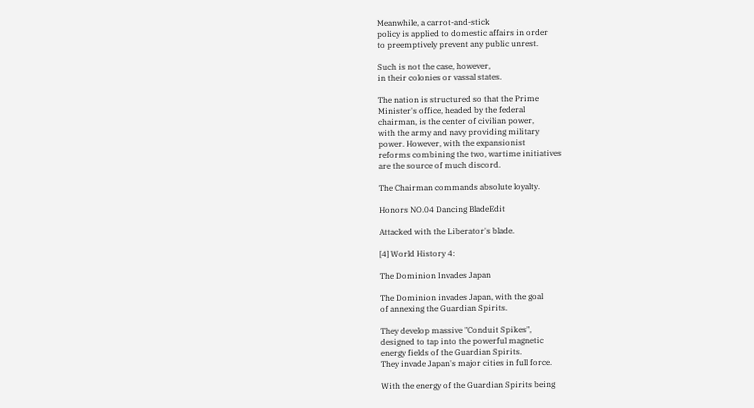Meanwhile, a carrot-and-stick
policy is applied to domestic affairs in order
to preemptively prevent any public unrest.

Such is not the case, however,
in their colonies or vassal states.

The nation is structured so that the Prime
Minister's office, headed by the federal
chairman, is the center of civilian power,
with the army and navy providing military
power. However, with the expansionist
reforms combining the two, wartime initiatives
are the source of much discord.

The Chairman commands absolute loyalty.

Honors NO.04 Dancing BladeEdit

Attacked with the Liberator's blade.

[4] World History 4:

The Dominion Invades Japan

The Dominion invades Japan, with the goal
of annexing the Guardian Spirits.

They develop massive "Conduit Spikes",
designed to tap into the powerful magnetic
energy fields of the Guardian Spirits.
They invade Japan's major cities in full force.

With the energy of the Guardian Spirits being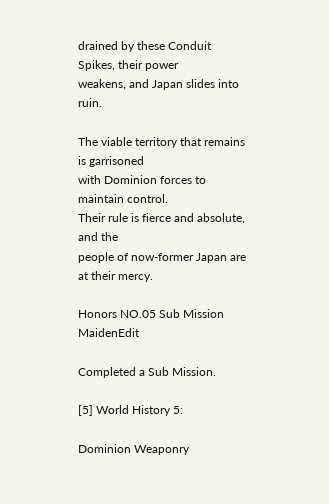drained by these Conduit Spikes, their power
weakens, and Japan slides into ruin.

The viable territory that remains is garrisoned
with Dominion forces to maintain control.
Their rule is fierce and absolute, and the
people of now-former Japan are at their mercy.

Honors NO.05 Sub Mission MaidenEdit

Completed a Sub Mission.

[5] World History 5:

Dominion Weaponry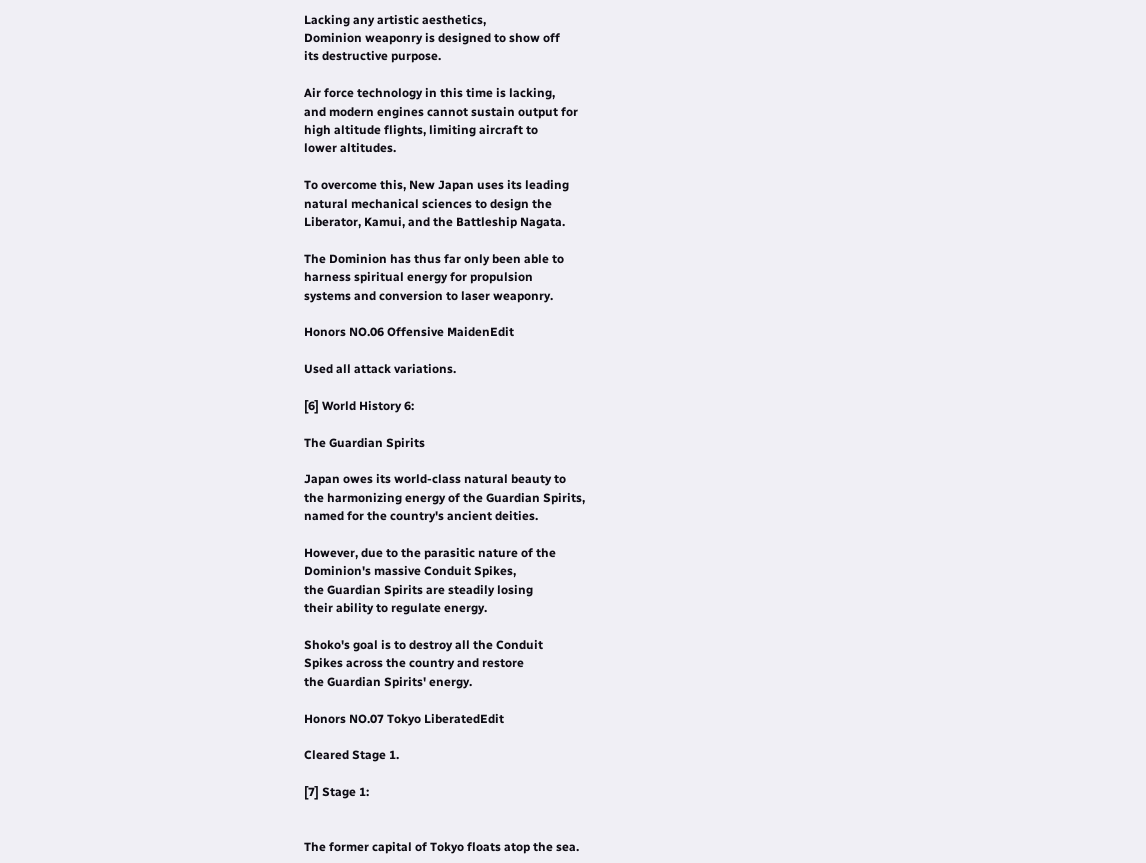Lacking any artistic aesthetics,
Dominion weaponry is designed to show off
its destructive purpose.

Air force technology in this time is lacking,
and modern engines cannot sustain output for
high altitude flights, limiting aircraft to
lower altitudes.

To overcome this, New Japan uses its leading
natural mechanical sciences to design the
Liberator, Kamui, and the Battleship Nagata.

The Dominion has thus far only been able to
harness spiritual energy for propulsion
systems and conversion to laser weaponry.

Honors NO.06 Offensive MaidenEdit

Used all attack variations.

[6] World History 6:

The Guardian Spirits

Japan owes its world-class natural beauty to
the harmonizing energy of the Guardian Spirits,
named for the country's ancient deities.

However, due to the parasitic nature of the
Dominion's massive Conduit Spikes,
the Guardian Spirits are steadily losing
their ability to regulate energy.

Shoko's goal is to destroy all the Conduit
Spikes across the country and restore
the Guardian Spirits' energy.

Honors NO.07 Tokyo LiberatedEdit

Cleared Stage 1.

[7] Stage 1:


The former capital of Tokyo floats atop the sea.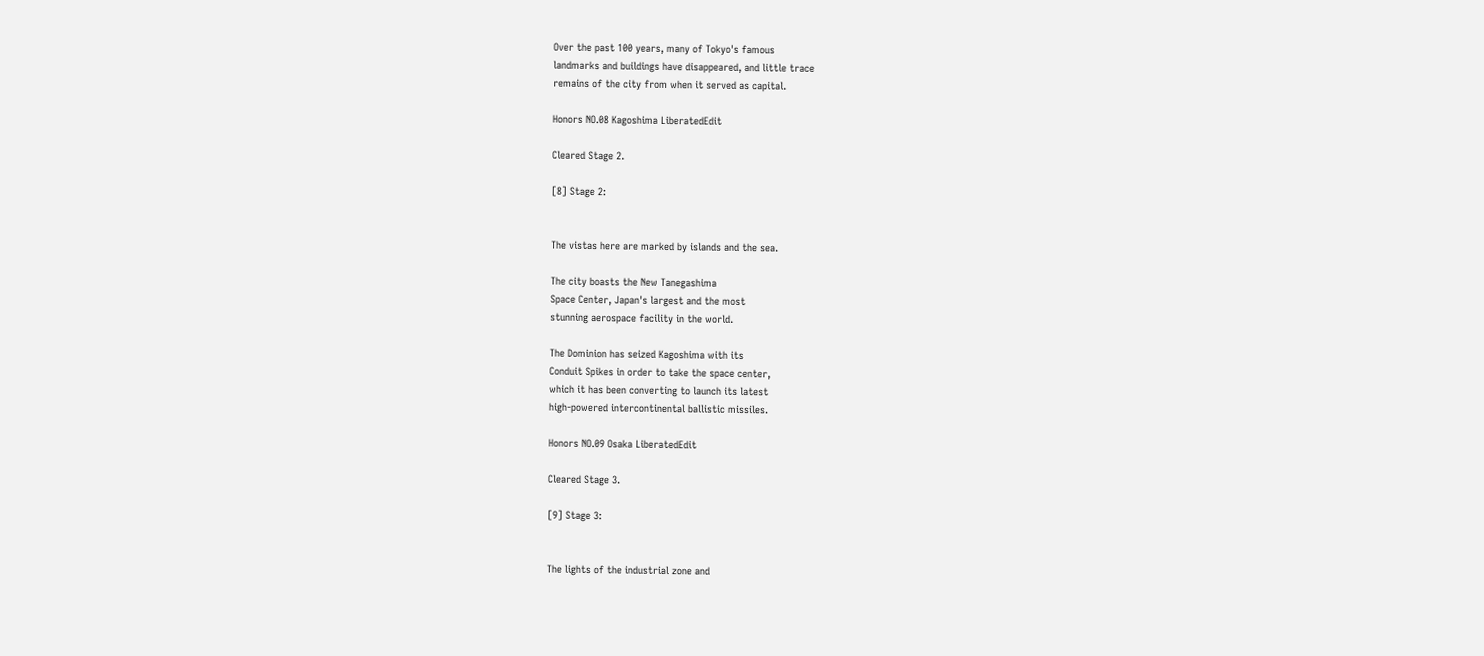Over the past 100 years, many of Tokyo's famous
landmarks and buildings have disappeared, and little trace
remains of the city from when it served as capital.

Honors NO.08 Kagoshima LiberatedEdit

Cleared Stage 2.

[8] Stage 2:


The vistas here are marked by islands and the sea.

The city boasts the New Tanegashima
Space Center, Japan's largest and the most
stunning aerospace facility in the world.

The Dominion has seized Kagoshima with its
Conduit Spikes in order to take the space center,
which it has been converting to launch its latest
high-powered intercontinental ballistic missiles.

Honors NO.09 Osaka LiberatedEdit

Cleared Stage 3.

[9] Stage 3:


The lights of the industrial zone and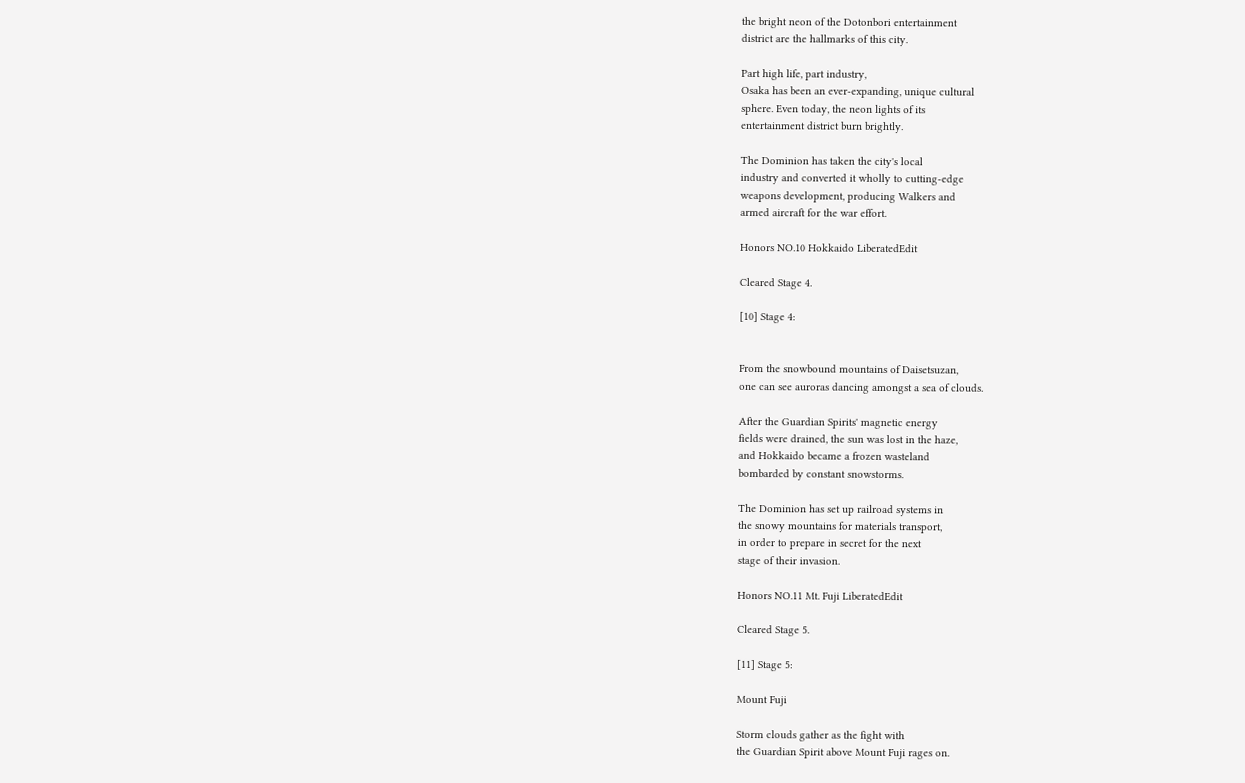the bright neon of the Dotonbori entertainment
district are the hallmarks of this city.

Part high life, part industry,
Osaka has been an ever-expanding, unique cultural
sphere. Even today, the neon lights of its
entertainment district burn brightly.

The Dominion has taken the city's local
industry and converted it wholly to cutting-edge
weapons development, producing Walkers and
armed aircraft for the war effort.

Honors NO.10 Hokkaido LiberatedEdit

Cleared Stage 4.

[10] Stage 4:


From the snowbound mountains of Daisetsuzan,
one can see auroras dancing amongst a sea of clouds.

After the Guardian Spirits' magnetic energy
fields were drained, the sun was lost in the haze,
and Hokkaido became a frozen wasteland
bombarded by constant snowstorms.

The Dominion has set up railroad systems in
the snowy mountains for materials transport,
in order to prepare in secret for the next
stage of their invasion.

Honors NO.11 Mt. Fuji LiberatedEdit

Cleared Stage 5.

[11] Stage 5:

Mount Fuji

Storm clouds gather as the fight with
the Guardian Spirit above Mount Fuji rages on.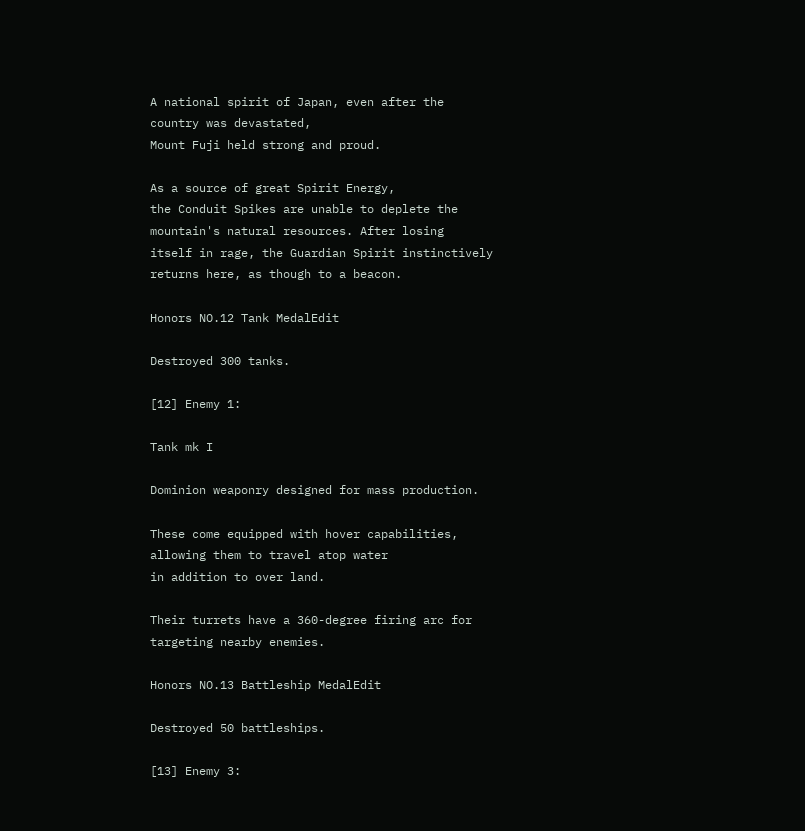A national spirit of Japan, even after the
country was devastated,
Mount Fuji held strong and proud.

As a source of great Spirit Energy,
the Conduit Spikes are unable to deplete the
mountain's natural resources. After losing
itself in rage, the Guardian Spirit instinctively
returns here, as though to a beacon.

Honors NO.12 Tank MedalEdit

Destroyed 300 tanks.

[12] Enemy 1:

Tank mk I

Dominion weaponry designed for mass production.

These come equipped with hover capabilities,
allowing them to travel atop water
in addition to over land.

Their turrets have a 360-degree firing arc for
targeting nearby enemies.

Honors NO.13 Battleship MedalEdit

Destroyed 50 battleships.

[13] Enemy 3: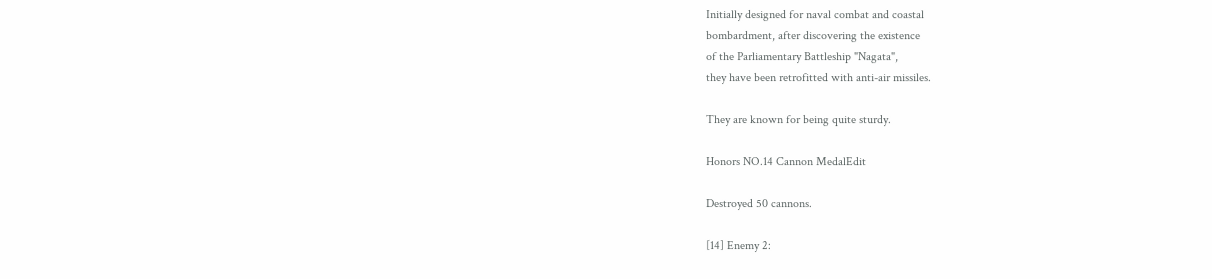Initially designed for naval combat and coastal
bombardment, after discovering the existence
of the Parliamentary Battleship "Nagata",
they have been retrofitted with anti-air missiles.

They are known for being quite sturdy.

Honors NO.14 Cannon MedalEdit

Destroyed 50 cannons.

[14] Enemy 2: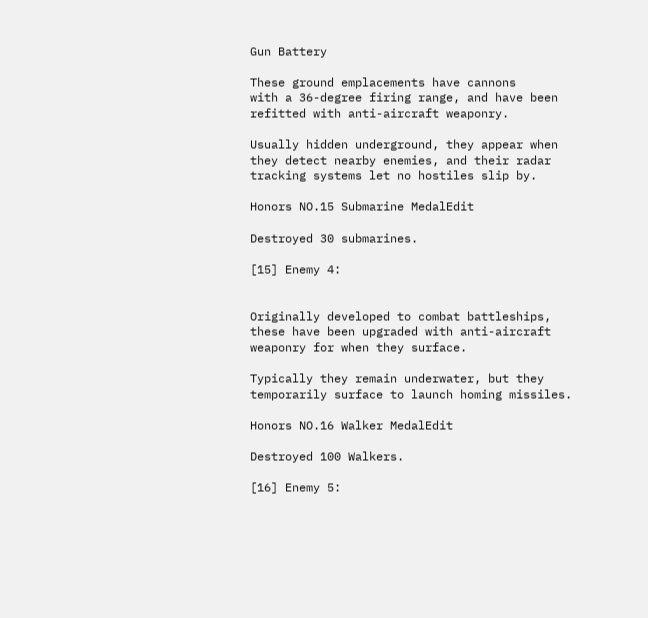Gun Battery

These ground emplacements have cannons
with a 36-degree firing range, and have been
refitted with anti-aircraft weaponry.

Usually hidden underground, they appear when
they detect nearby enemies, and their radar
tracking systems let no hostiles slip by.

Honors NO.15 Submarine MedalEdit

Destroyed 30 submarines.

[15] Enemy 4:


Originally developed to combat battleships,
these have been upgraded with anti-aircraft
weaponry for when they surface.

Typically they remain underwater, but they
temporarily surface to launch homing missiles.

Honors NO.16 Walker MedalEdit

Destroyed 100 Walkers.

[16] Enemy 5: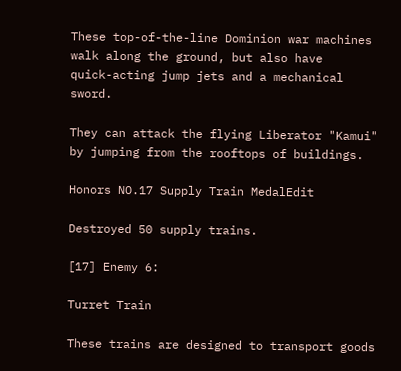These top-of-the-line Dominion war machines
walk along the ground, but also have
quick-acting jump jets and a mechanical sword.

They can attack the flying Liberator "Kamui"
by jumping from the rooftops of buildings.

Honors NO.17 Supply Train MedalEdit

Destroyed 50 supply trains.

[17] Enemy 6:

Turret Train

These trains are designed to transport goods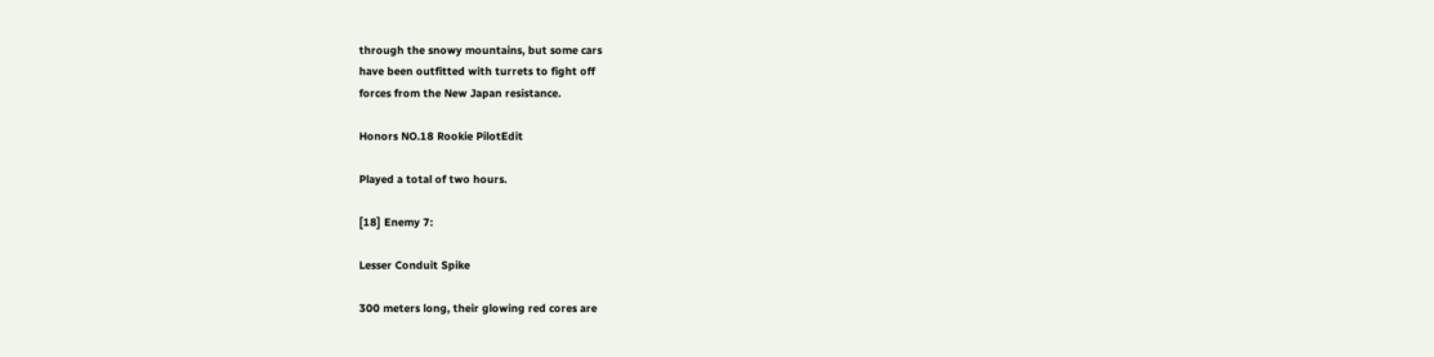through the snowy mountains, but some cars
have been outfitted with turrets to fight off
forces from the New Japan resistance.

Honors NO.18 Rookie PilotEdit

Played a total of two hours.

[18] Enemy 7:

Lesser Conduit Spike

300 meters long, their glowing red cores are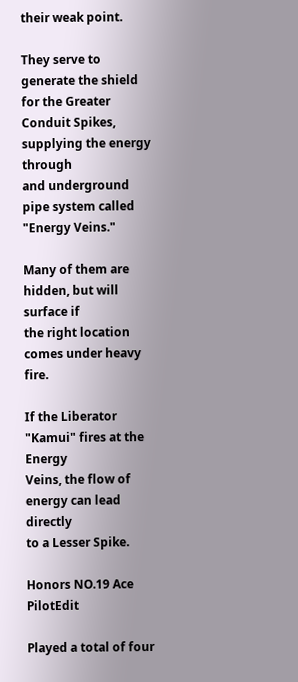their weak point.

They serve to generate the shield for the Greater
Conduit Spikes, supplying the energy through
and underground pipe system called "Energy Veins."

Many of them are hidden, but will surface if
the right location comes under heavy fire.

If the Liberator "Kamui" fires at the Energy
Veins, the flow of energy can lead directly
to a Lesser Spike.

Honors NO.19 Ace PilotEdit

Played a total of four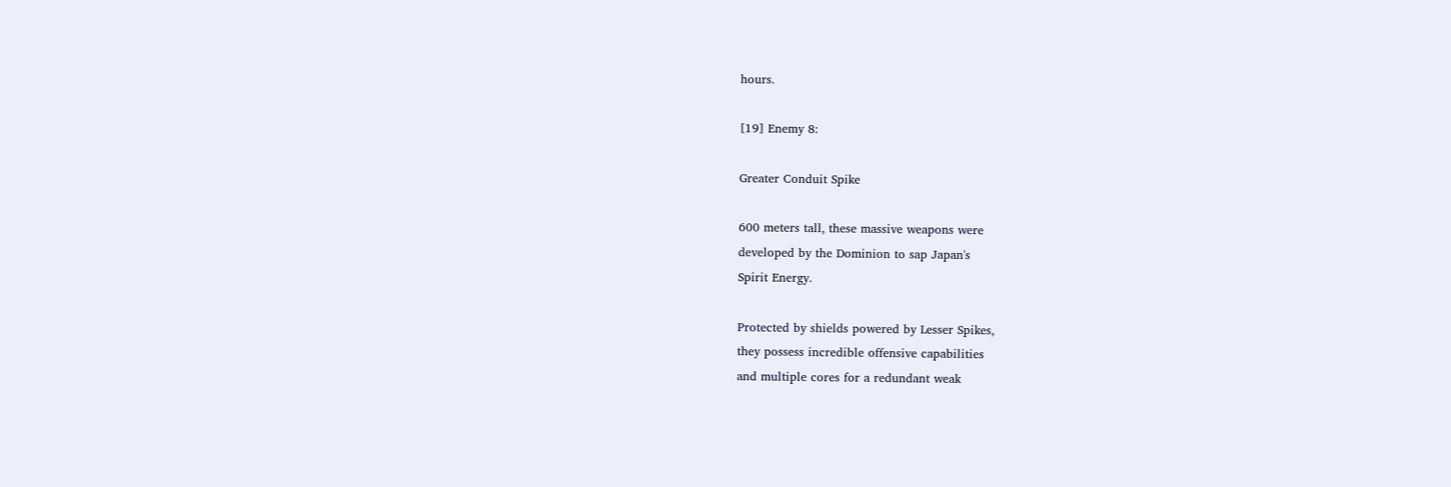hours.

[19] Enemy 8:

Greater Conduit Spike

600 meters tall, these massive weapons were
developed by the Dominion to sap Japan's
Spirit Energy.

Protected by shields powered by Lesser Spikes,
they possess incredible offensive capabilities
and multiple cores for a redundant weak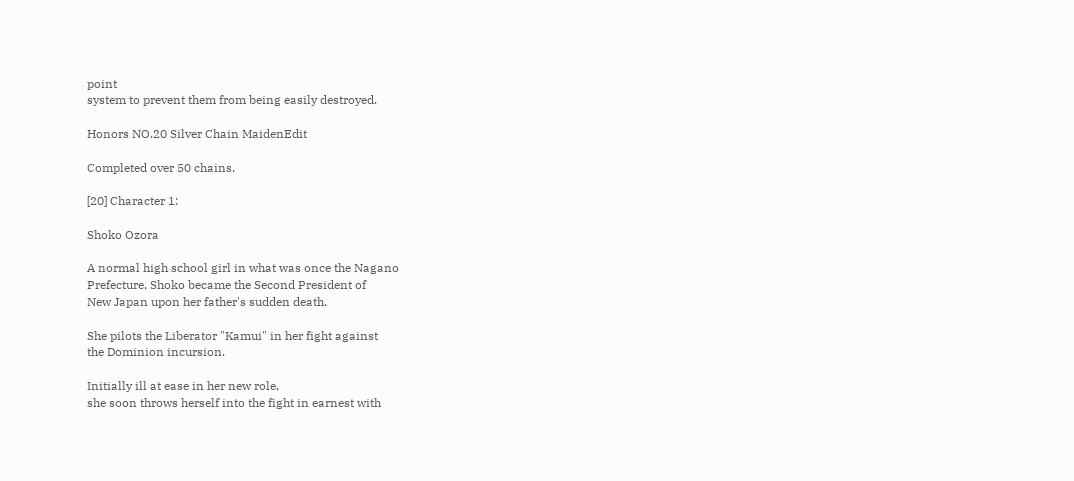point
system to prevent them from being easily destroyed.

Honors NO.20 Silver Chain MaidenEdit

Completed over 50 chains.

[20] Character 1:

Shoko Ozora

A normal high school girl in what was once the Nagano
Prefecture, Shoko became the Second President of
New Japan upon her father's sudden death.

She pilots the Liberator "Kamui" in her fight against
the Dominion incursion.

Initially ill at ease in her new role,
she soon throws herself into the fight in earnest with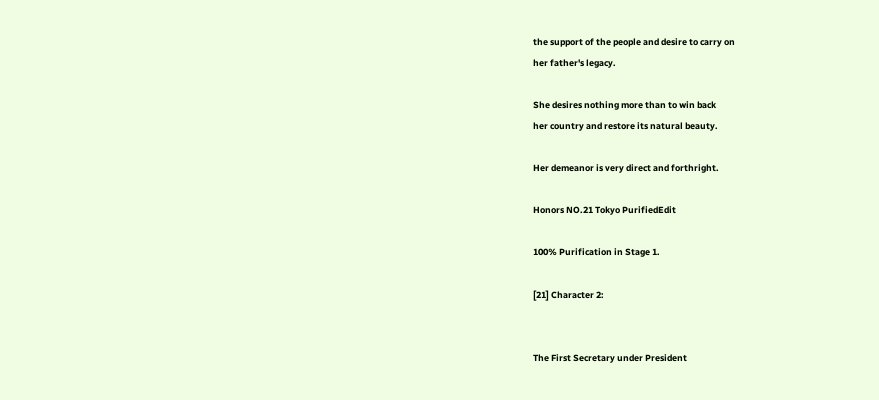the support of the people and desire to carry on
her father's legacy.

She desires nothing more than to win back
her country and restore its natural beauty.

Her demeanor is very direct and forthright.

Honors NO.21 Tokyo PurifiedEdit

100% Purification in Stage 1.

[21] Character 2:


The First Secretary under President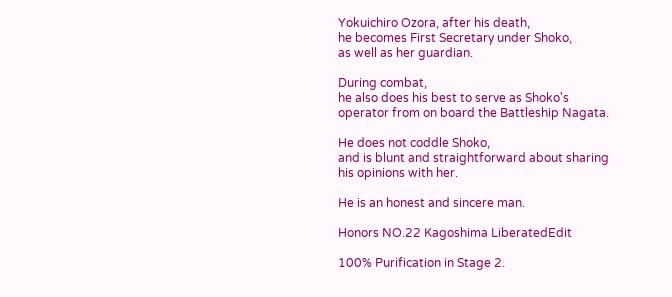Yokuichiro Ozora, after his death,
he becomes First Secretary under Shoko,
as well as her guardian.

During combat,
he also does his best to serve as Shoko's
operator from on board the Battleship Nagata.

He does not coddle Shoko,
and is blunt and straightforward about sharing
his opinions with her.

He is an honest and sincere man.

Honors NO.22 Kagoshima LiberatedEdit

100% Purification in Stage 2.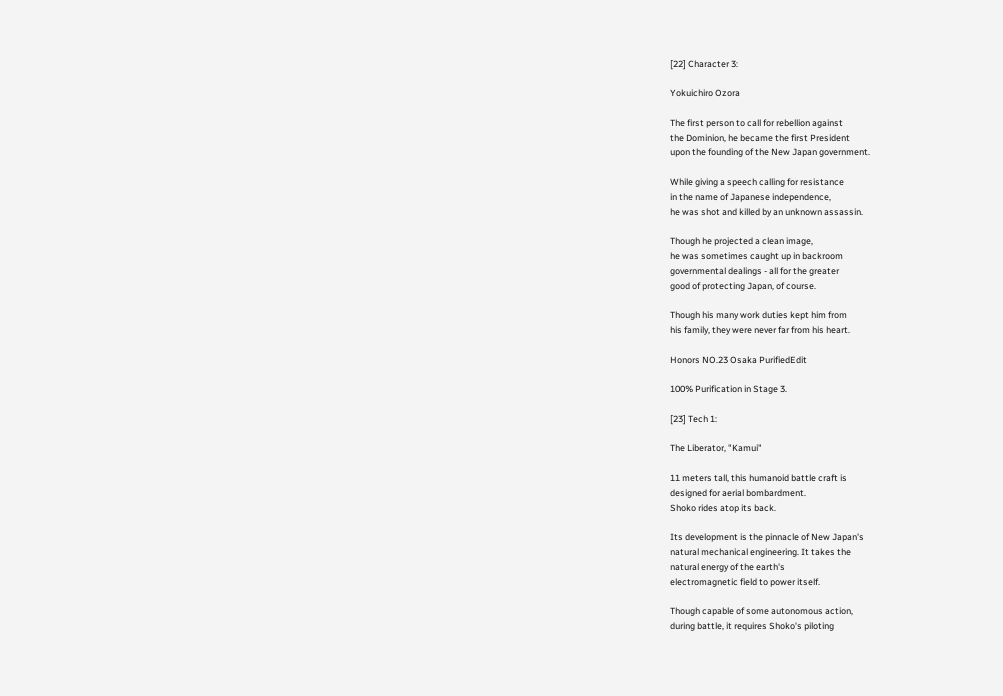[22] Character 3:

Yokuichiro Ozora

The first person to call for rebellion against
the Dominion, he became the first President
upon the founding of the New Japan government.

While giving a speech calling for resistance
in the name of Japanese independence,
he was shot and killed by an unknown assassin.

Though he projected a clean image,
he was sometimes caught up in backroom
governmental dealings - all for the greater
good of protecting Japan, of course.

Though his many work duties kept him from
his family, they were never far from his heart.

Honors NO.23 Osaka PurifiedEdit

100% Purification in Stage 3.

[23] Tech 1:

The Liberator, "Kamui"

11 meters tall, this humanoid battle craft is
designed for aerial bombardment.
Shoko rides atop its back.

Its development is the pinnacle of New Japan's
natural mechanical engineering. It takes the
natural energy of the earth's
electromagnetic field to power itself.

Though capable of some autonomous action,
during battle, it requires Shoko's piloting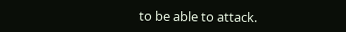to be able to attack.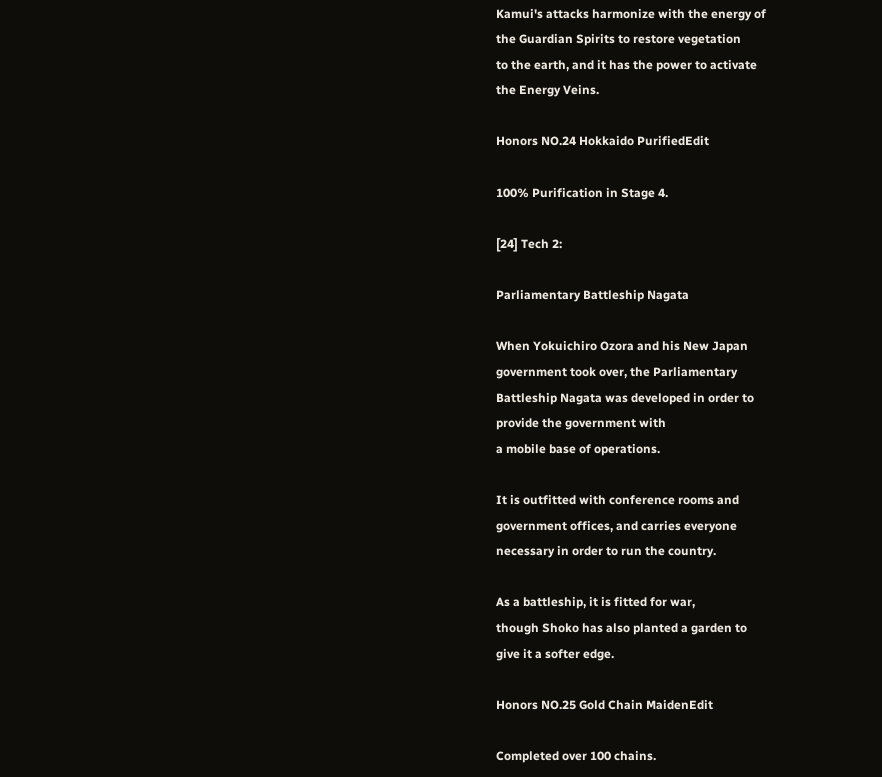Kamui's attacks harmonize with the energy of
the Guardian Spirits to restore vegetation
to the earth, and it has the power to activate
the Energy Veins.

Honors NO.24 Hokkaido PurifiedEdit

100% Purification in Stage 4.

[24] Tech 2:

Parliamentary Battleship Nagata

When Yokuichiro Ozora and his New Japan
government took over, the Parliamentary
Battleship Nagata was developed in order to
provide the government with
a mobile base of operations.

It is outfitted with conference rooms and
government offices, and carries everyone
necessary in order to run the country.

As a battleship, it is fitted for war,
though Shoko has also planted a garden to
give it a softer edge.

Honors NO.25 Gold Chain MaidenEdit

Completed over 100 chains.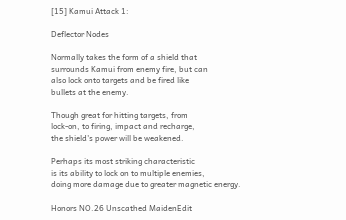[15] Kamui Attack 1:

Deflector Nodes

Normally takes the form of a shield that
surrounds Kamui from enemy fire, but can
also lock onto targets and be fired like
bullets at the enemy.

Though great for hitting targets, from
lock-on, to firing, impact and recharge,
the shield's power will be weakened.

Perhaps its most striking characteristic
is its ability to lock on to multiple enemies,
doing more damage due to greater magnetic energy.

Honors NO.26 Unscathed MaidenEdit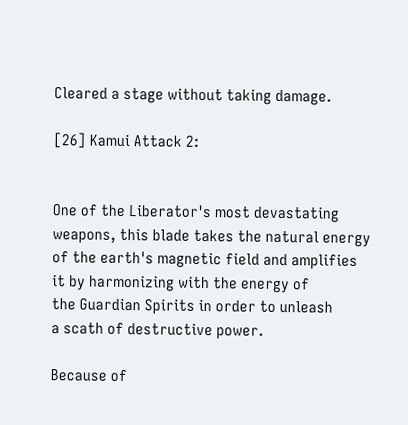Cleared a stage without taking damage.

[26] Kamui Attack 2:


One of the Liberator's most devastating
weapons, this blade takes the natural energy
of the earth's magnetic field and amplifies
it by harmonizing with the energy of
the Guardian Spirits in order to unleash
a scath of destructive power.

Because of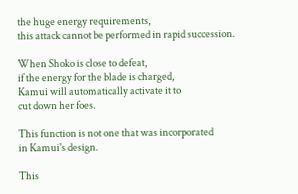the huge energy requirements,
this attack cannot be performed in rapid succession.

When Shoko is close to defeat,
if the energy for the blade is charged,
Kamui will automatically activate it to
cut down her foes.

This function is not one that was incorporated
in Kamui's design.

This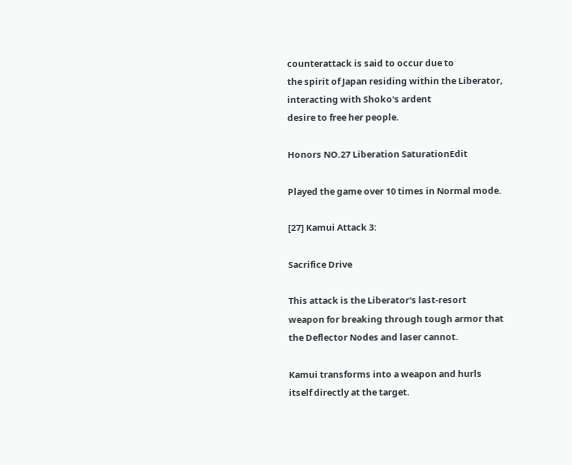counterattack is said to occur due to
the spirit of Japan residing within the Liberator,
interacting with Shoko's ardent
desire to free her people.

Honors NO.27 Liberation SaturationEdit

Played the game over 10 times in Normal mode.

[27] Kamui Attack 3:

Sacrifice Drive

This attack is the Liberator's last-resort
weapon for breaking through tough armor that
the Deflector Nodes and laser cannot.

Kamui transforms into a weapon and hurls
itself directly at the target.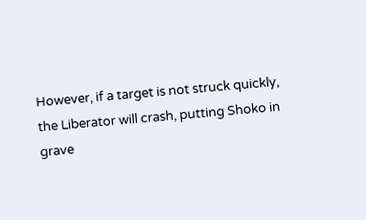However, if a target is not struck quickly,
the Liberator will crash, putting Shoko in
grave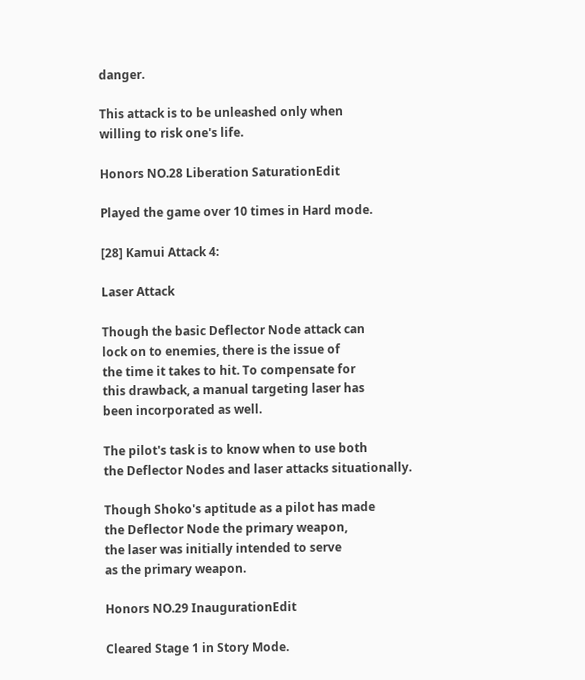danger.

This attack is to be unleashed only when
willing to risk one's life.

Honors NO.28 Liberation SaturationEdit

Played the game over 10 times in Hard mode.

[28] Kamui Attack 4:

Laser Attack

Though the basic Deflector Node attack can
lock on to enemies, there is the issue of
the time it takes to hit. To compensate for
this drawback, a manual targeting laser has
been incorporated as well.

The pilot's task is to know when to use both
the Deflector Nodes and laser attacks situationally.

Though Shoko's aptitude as a pilot has made
the Deflector Node the primary weapon,
the laser was initially intended to serve
as the primary weapon.

Honors NO.29 InaugurationEdit

Cleared Stage 1 in Story Mode.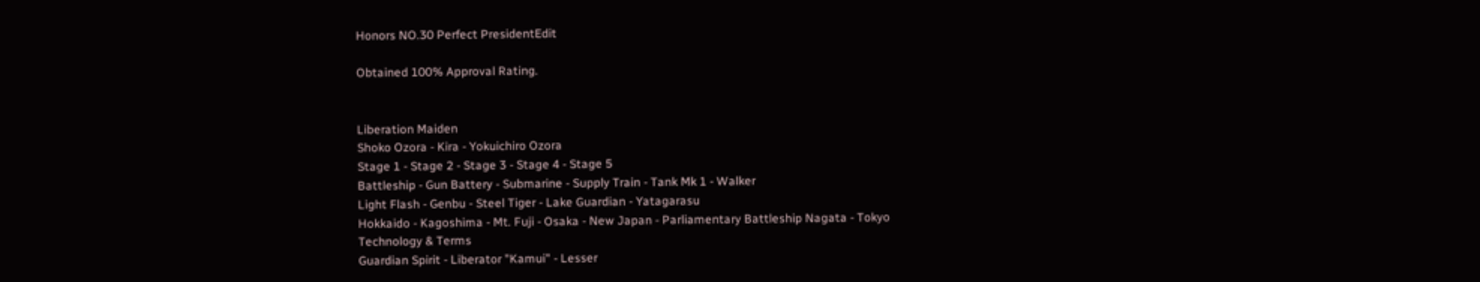Honors NO.30 Perfect PresidentEdit

Obtained 100% Approval Rating.


Liberation Maiden
Shoko Ozora - Kira - Yokuichiro Ozora
Stage 1 - Stage 2 - Stage 3 - Stage 4 - Stage 5
Battleship - Gun Battery - Submarine - Supply Train - Tank Mk 1 - Walker
Light Flash - Genbu - Steel Tiger - Lake Guardian - Yatagarasu
Hokkaido - Kagoshima - Mt. Fuji - Osaka - New Japan - Parliamentary Battleship Nagata - Tokyo
Technology & Terms
Guardian Spirit - Liberator "Kamui" - Lesser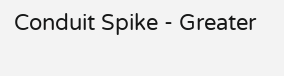Conduit Spike - Greater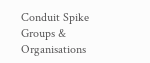Conduit Spike
Groups & Organisations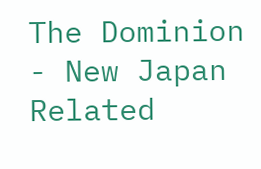The Dominion - New Japan
Related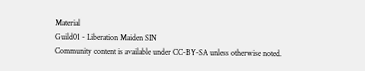Material
Guild01 - Liberation Maiden SIN
Community content is available under CC-BY-SA unless otherwise noted.